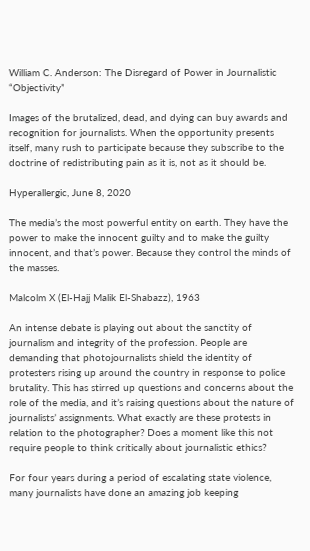William C. Anderson: The Disregard of Power in Journalistic “Objectivity”

Images of the brutalized, dead, and dying can buy awards and recognition for journalists. When the opportunity presents itself, many rush to participate because they subscribe to the doctrine of redistributing pain as it is, not as it should be.

Hyperallergic, June 8, 2020

The media’s the most powerful entity on earth. They have the power to make the innocent guilty and to make the guilty innocent, and that’s power. Because they control the minds of the masses.

Malcolm X (El-Hajj Malik El-Shabazz), 1963

An intense debate is playing out about the sanctity of journalism and integrity of the profession. People are demanding that photojournalists shield the identity of protesters rising up around the country in response to police brutality. This has stirred up questions and concerns about the role of the media, and it’s raising questions about the nature of journalists’ assignments. What exactly are these protests in relation to the photographer? Does a moment like this not require people to think critically about journalistic ethics?

For four years during a period of escalating state violence, many journalists have done an amazing job keeping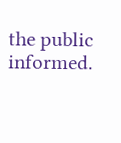the public informed.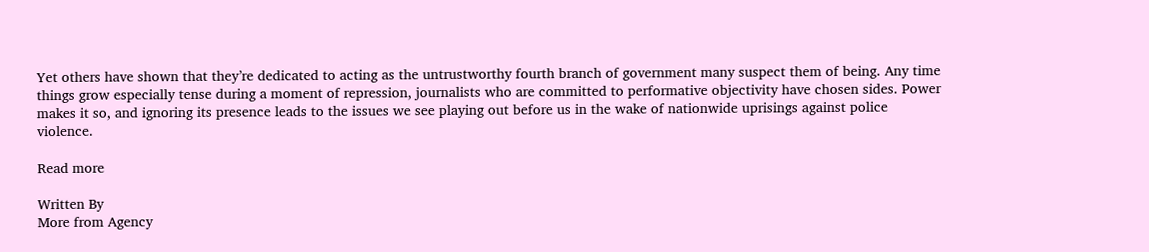Yet others have shown that they’re dedicated to acting as the untrustworthy fourth branch of government many suspect them of being. Any time things grow especially tense during a moment of repression, journalists who are committed to performative objectivity have chosen sides. Power makes it so, and ignoring its presence leads to the issues we see playing out before us in the wake of nationwide uprisings against police violence.

Read more

Written By
More from Agency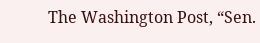The Washington Post, “Sen.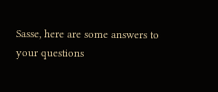Sasse, here are some answers to your questions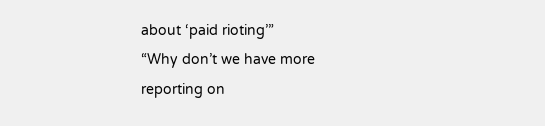about ‘paid rioting’”
“Why don’t we have more reporting on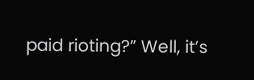paid rioting?” Well, it’s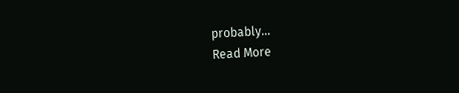probably...
Read More